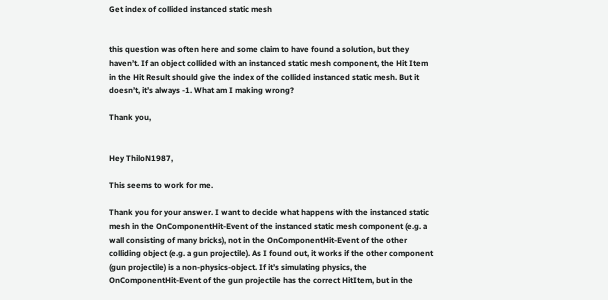Get index of collided instanced static mesh


this question was often here and some claim to have found a solution, but they haven’t. If an object collided with an instanced static mesh component, the Hit Item in the Hit Result should give the index of the collided instanced static mesh. But it doesn’t, it’s always -1. What am I making wrong?

Thank you,


Hey ThiloN1987,

This seems to work for me.

Thank you for your answer. I want to decide what happens with the instanced static mesh in the OnComponentHit-Event of the instanced static mesh component (e.g. a wall consisting of many bricks), not in the OnComponentHit-Event of the other colliding object (e.g. a gun projectile). As I found out, it works if the other component (gun projectile) is a non-physics-object. If it’s simulating physics, the OnComponentHit-Event of the gun projectile has the correct HitItem, but in the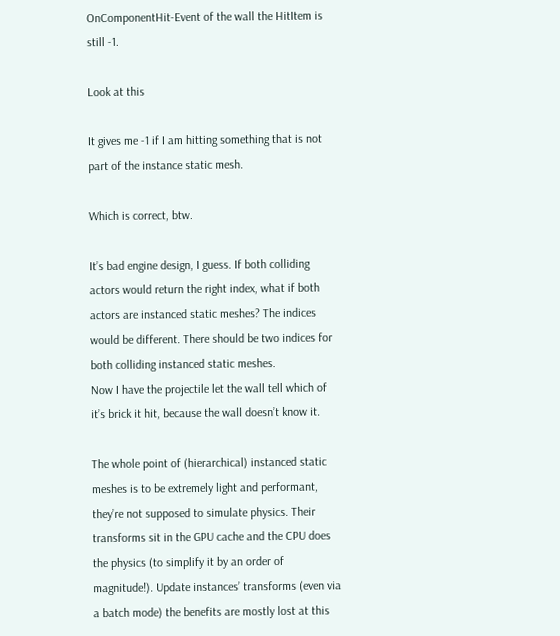OnComponentHit-Event of the wall the HitItem is still -1.

Look at this

It gives me -1 if I am hitting something that is not part of the instance static mesh.

Which is correct, btw.

It’s bad engine design, I guess. If both colliding actors would return the right index, what if both actors are instanced static meshes? The indices would be different. There should be two indices for both colliding instanced static meshes.
Now I have the projectile let the wall tell which of it’s brick it hit, because the wall doesn’t know it.

The whole point of (hierarchical) instanced static meshes is to be extremely light and performant, they’re not supposed to simulate physics. Their transforms sit in the GPU cache and the CPU does the physics (to simplify it by an order of magnitude!). Update instances’ transforms (even via a batch mode) the benefits are mostly lost at this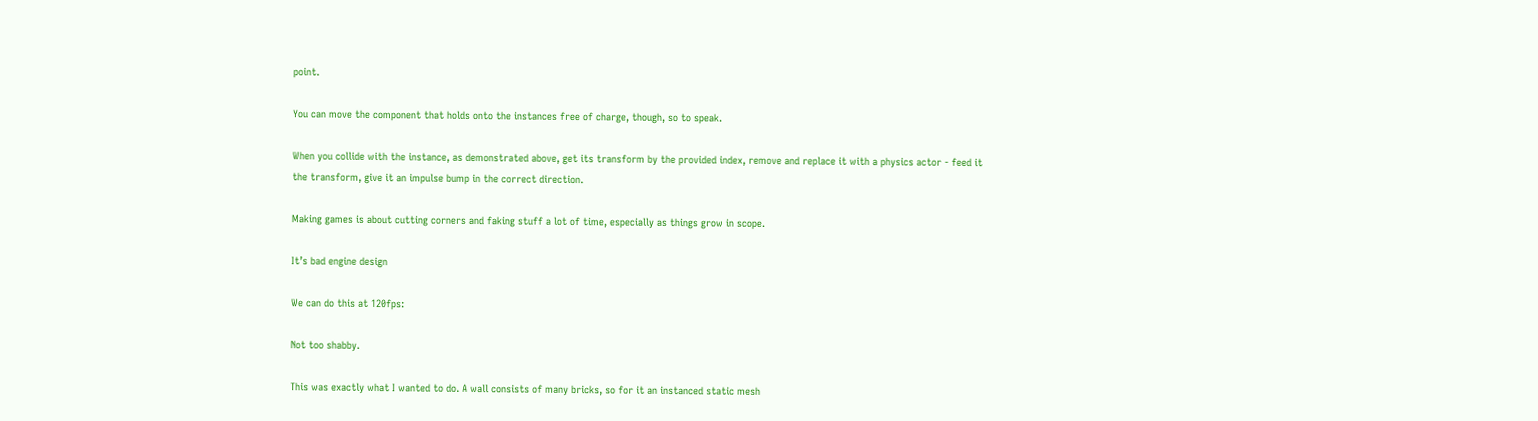point.

You can move the component that holds onto the instances free of charge, though, so to speak.

When you collide with the instance, as demonstrated above, get its transform by the provided index, remove and replace it with a physics actor - feed it the transform, give it an impulse bump in the correct direction.

Making games is about cutting corners and faking stuff a lot of time, especially as things grow in scope.

It’s bad engine design

We can do this at 120fps:

Not too shabby.

This was exactly what I wanted to do. A wall consists of many bricks, so for it an instanced static mesh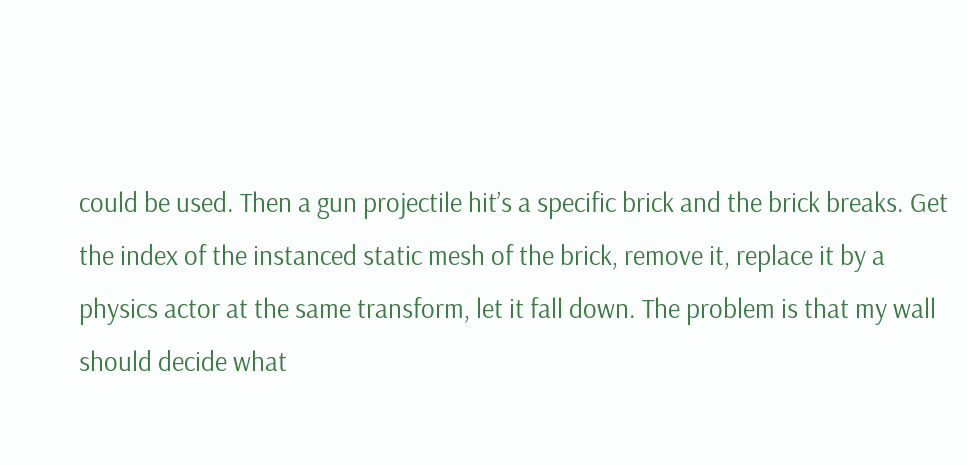could be used. Then a gun projectile hit’s a specific brick and the brick breaks. Get the index of the instanced static mesh of the brick, remove it, replace it by a physics actor at the same transform, let it fall down. The problem is that my wall should decide what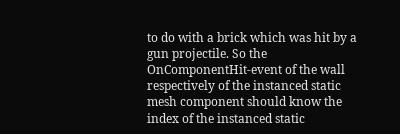to do with a brick which was hit by a gun projectile. So the OnComponentHit-event of the wall respectively of the instanced static mesh component should know the index of the instanced static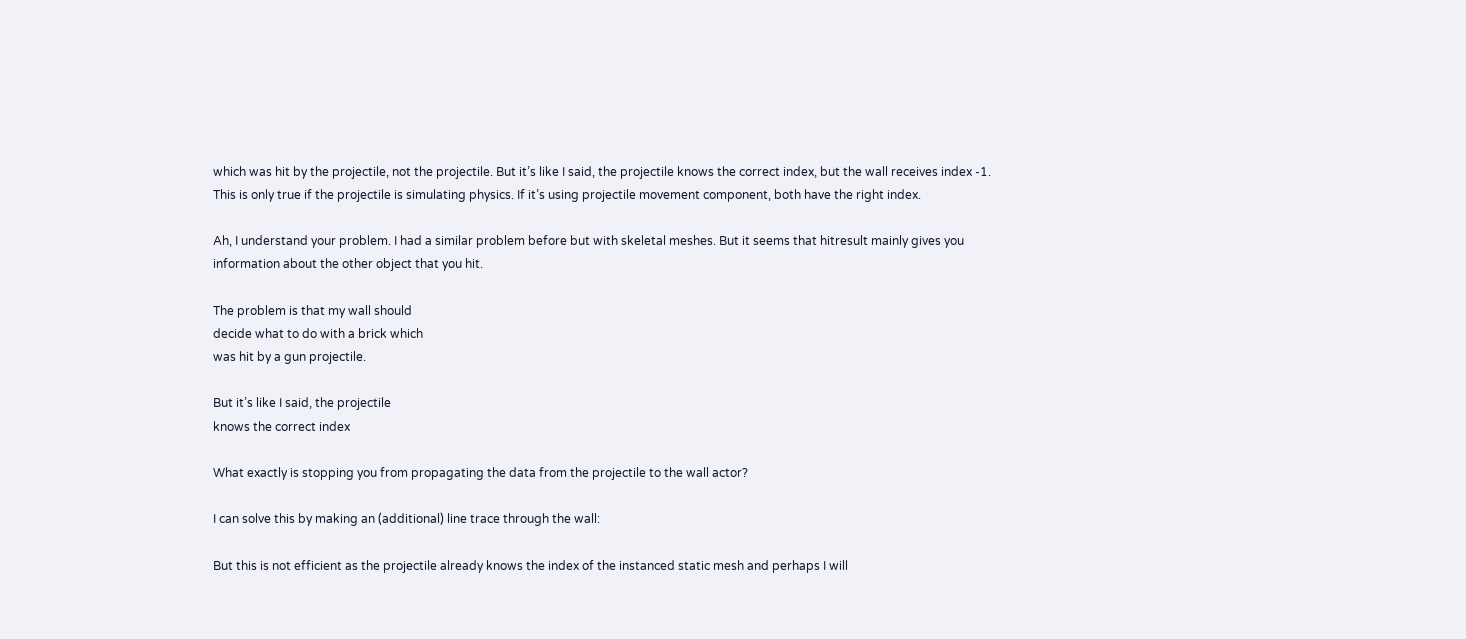which was hit by the projectile, not the projectile. But it’s like I said, the projectile knows the correct index, but the wall receives index -1. This is only true if the projectile is simulating physics. If it’s using projectile movement component, both have the right index.

Ah, I understand your problem. I had a similar problem before but with skeletal meshes. But it seems that hitresult mainly gives you information about the other object that you hit.

The problem is that my wall should
decide what to do with a brick which
was hit by a gun projectile.

But it’s like I said, the projectile
knows the correct index

What exactly is stopping you from propagating the data from the projectile to the wall actor?

I can solve this by making an (additional) line trace through the wall:

But this is not efficient as the projectile already knows the index of the instanced static mesh and perhaps I will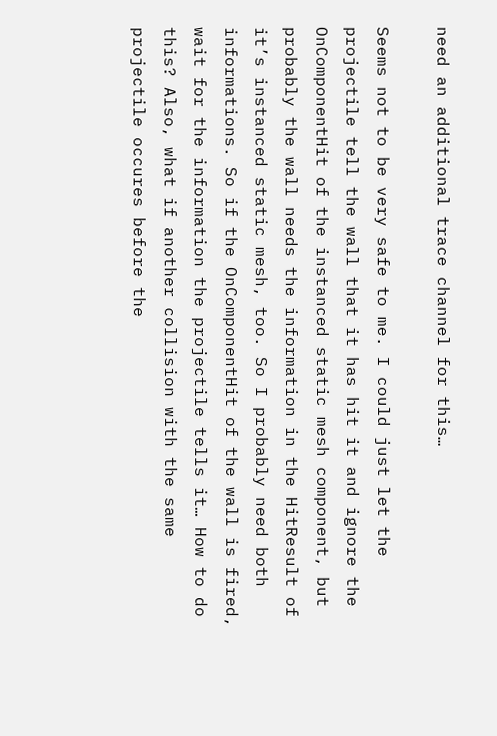need an additional trace channel for this…

Seems not to be very safe to me. I could just let the projectile tell the wall that it has hit it and ignore the OnComponentHit of the instanced static mesh component, but probably the wall needs the information in the HitResult of it’s instanced static mesh, too. So I probably need both informations. So if the OnComponentHit of the wall is fired, wait for the information the projectile tells it… How to do this? Also, what if another collision with the same projectile occures before the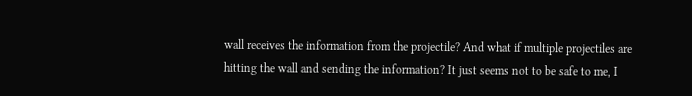wall receives the information from the projectile? And what if multiple projectiles are hitting the wall and sending the information? It just seems not to be safe to me, I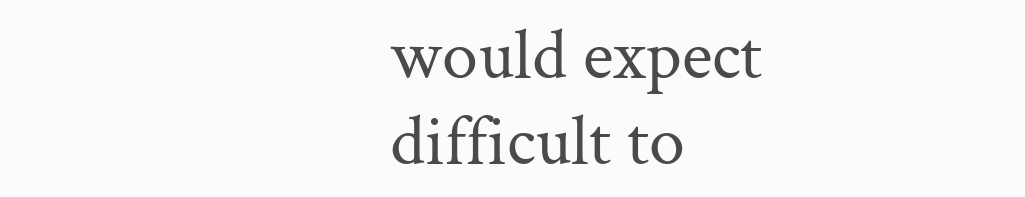would expect difficult to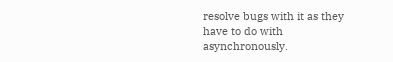resolve bugs with it as they have to do with asynchronously.